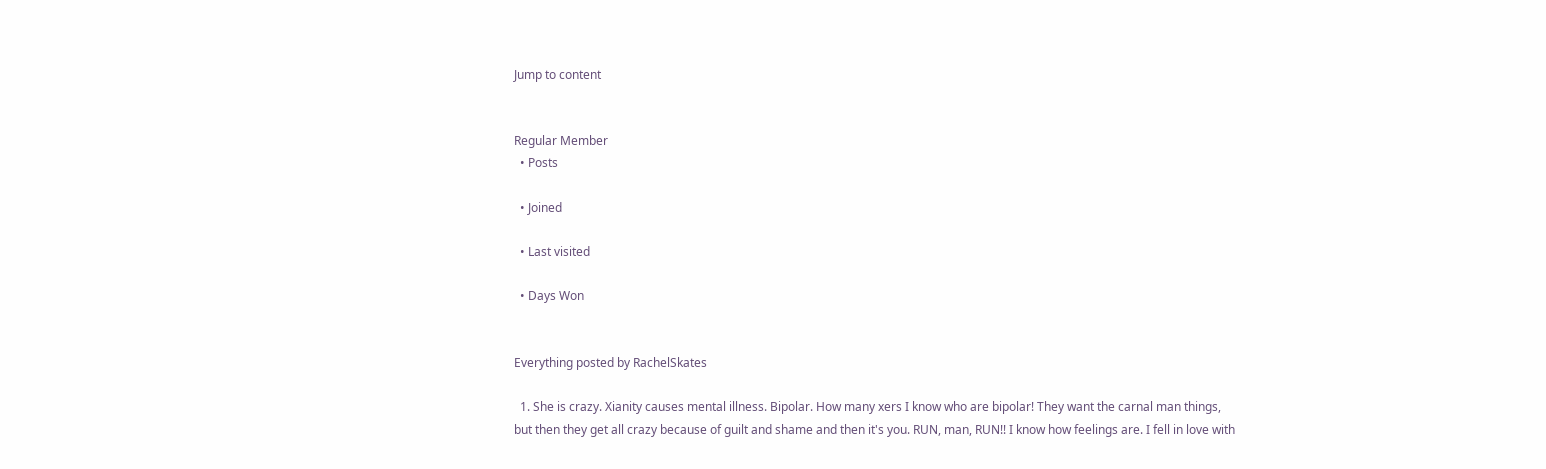Jump to content


Regular Member
  • Posts

  • Joined

  • Last visited

  • Days Won


Everything posted by RachelSkates

  1. She is crazy. Xianity causes mental illness. Bipolar. How many xers I know who are bipolar! They want the carnal man things, but then they get all crazy because of guilt and shame and then it's you. RUN, man, RUN!! I know how feelings are. I fell in love with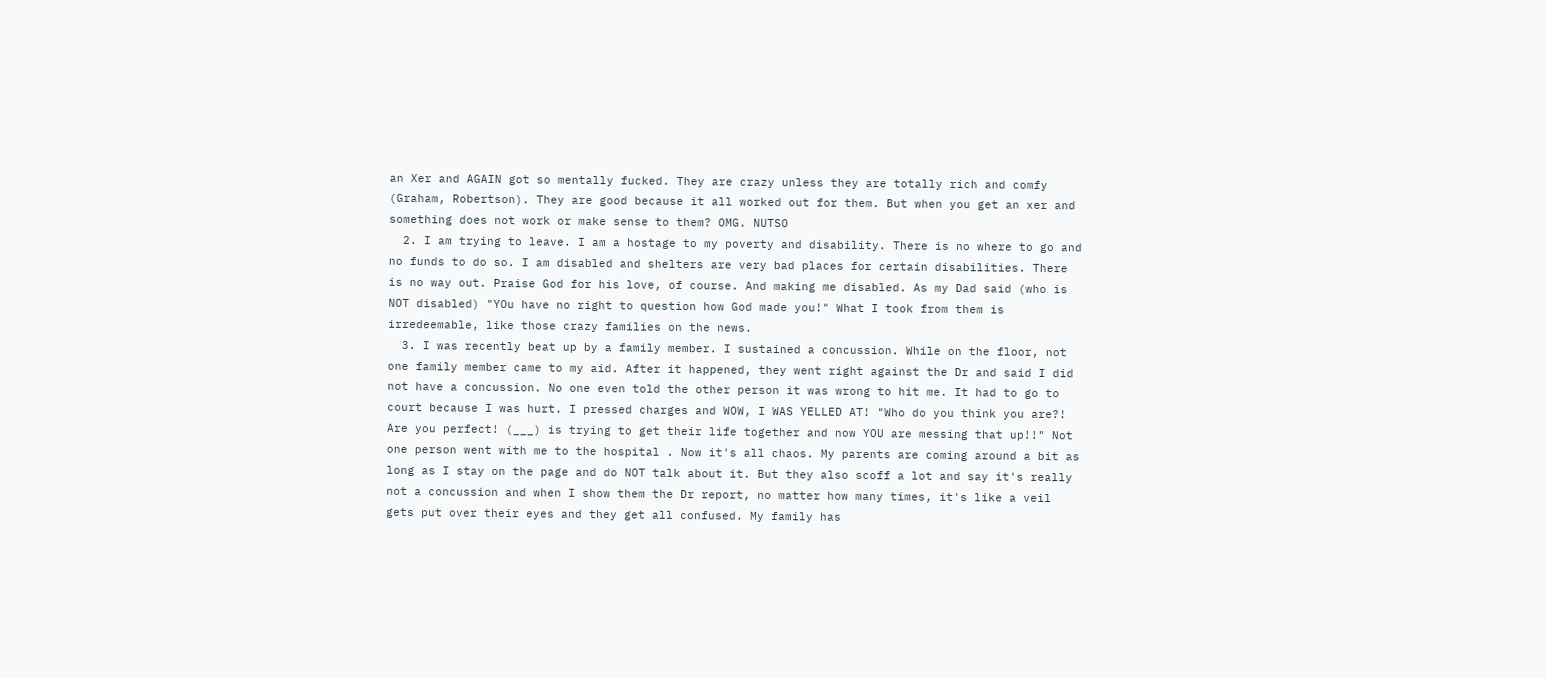an Xer and AGAIN got so mentally fucked. They are crazy unless they are totally rich and comfy (Graham, Robertson). They are good because it all worked out for them. But when you get an xer and something does not work or make sense to them? OMG. NUTSO
  2. I am trying to leave. I am a hostage to my poverty and disability. There is no where to go and no funds to do so. I am disabled and shelters are very bad places for certain disabilities. There is no way out. Praise God for his love, of course. And making me disabled. As my Dad said (who is NOT disabled) "YOu have no right to question how God made you!" What I took from them is irredeemable, like those crazy families on the news.
  3. I was recently beat up by a family member. I sustained a concussion. While on the floor, not one family member came to my aid. After it happened, they went right against the Dr and said I did not have a concussion. No one even told the other person it was wrong to hit me. It had to go to court because I was hurt. I pressed charges and WOW, I WAS YELLED AT! "Who do you think you are?! Are you perfect! (___) is trying to get their life together and now YOU are messing that up!!" Not one person went with me to the hospital . Now it's all chaos. My parents are coming around a bit as long as I stay on the page and do NOT talk about it. But they also scoff a lot and say it's really not a concussion and when I show them the Dr report, no matter how many times, it's like a veil gets put over their eyes and they get all confused. My family has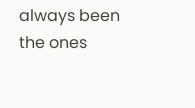always been the ones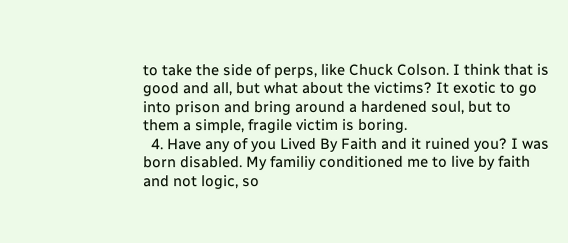to take the side of perps, like Chuck Colson. I think that is good and all, but what about the victims? It exotic to go into prison and bring around a hardened soul, but to them a simple, fragile victim is boring.
  4. Have any of you Lived By Faith and it ruined you? I was born disabled. My familiy conditioned me to live by faith and not logic, so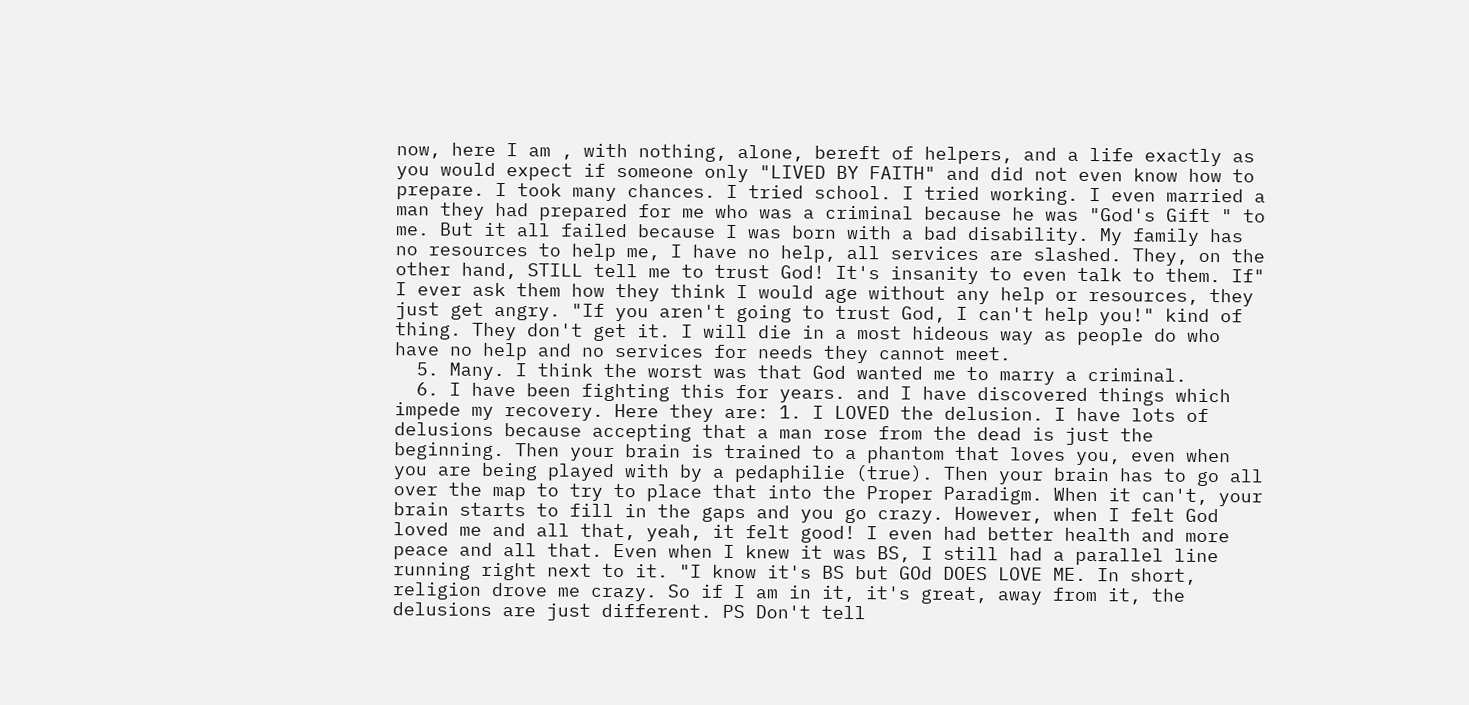now, here I am , with nothing, alone, bereft of helpers, and a life exactly as you would expect if someone only "LIVED BY FAITH" and did not even know how to prepare. I took many chances. I tried school. I tried working. I even married a man they had prepared for me who was a criminal because he was "God's Gift " to me. But it all failed because I was born with a bad disability. My family has no resources to help me, I have no help, all services are slashed. They, on the other hand, STILL tell me to trust God! It's insanity to even talk to them. If" I ever ask them how they think I would age without any help or resources, they just get angry. "If you aren't going to trust God, I can't help you!" kind of thing. They don't get it. I will die in a most hideous way as people do who have no help and no services for needs they cannot meet.
  5. Many. I think the worst was that God wanted me to marry a criminal.
  6. I have been fighting this for years. and I have discovered things which impede my recovery. Here they are: 1. I LOVED the delusion. I have lots of delusions because accepting that a man rose from the dead is just the beginning. Then your brain is trained to a phantom that loves you, even when you are being played with by a pedaphilie (true). Then your brain has to go all over the map to try to place that into the Proper Paradigm. When it can't, your brain starts to fill in the gaps and you go crazy. However, when I felt God loved me and all that, yeah, it felt good! I even had better health and more peace and all that. Even when I knew it was BS, I still had a parallel line running right next to it. "I know it's BS but GOd DOES LOVE ME. In short, religion drove me crazy. So if I am in it, it's great, away from it, the delusions are just different. PS Don't tell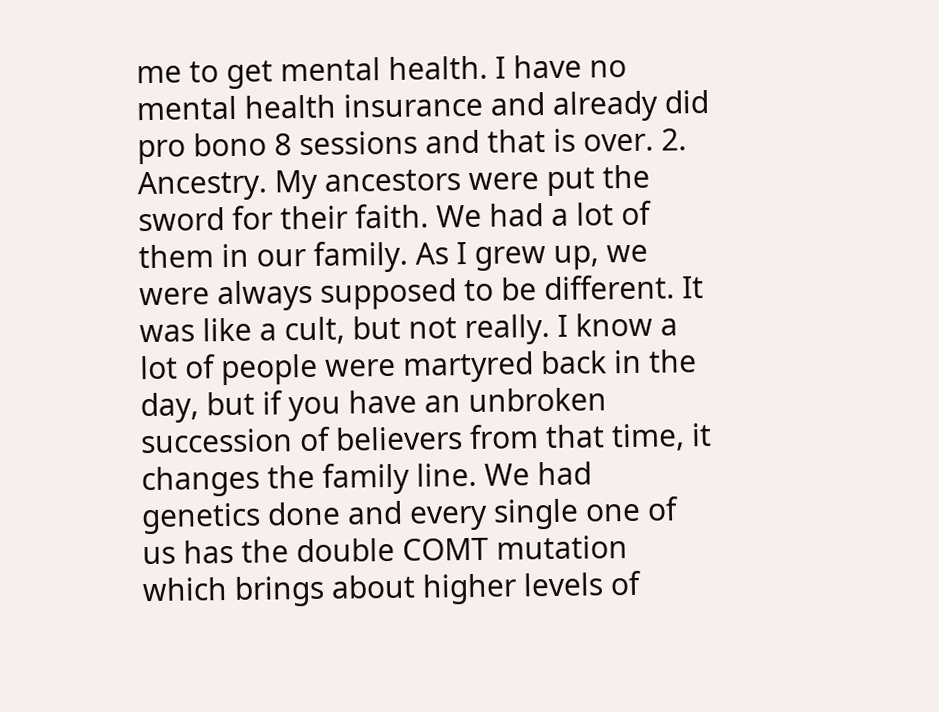me to get mental health. I have no mental health insurance and already did pro bono 8 sessions and that is over. 2. Ancestry. My ancestors were put the sword for their faith. We had a lot of them in our family. As I grew up, we were always supposed to be different. It was like a cult, but not really. I know a lot of people were martyred back in the day, but if you have an unbroken succession of believers from that time, it changes the family line. We had genetics done and every single one of us has the double COMT mutation which brings about higher levels of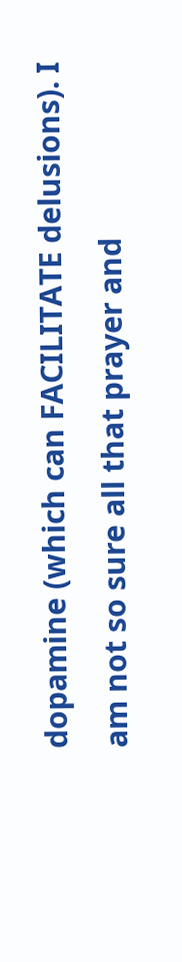dopamine (which can FACILITATE delusions). I am not so sure all that prayer and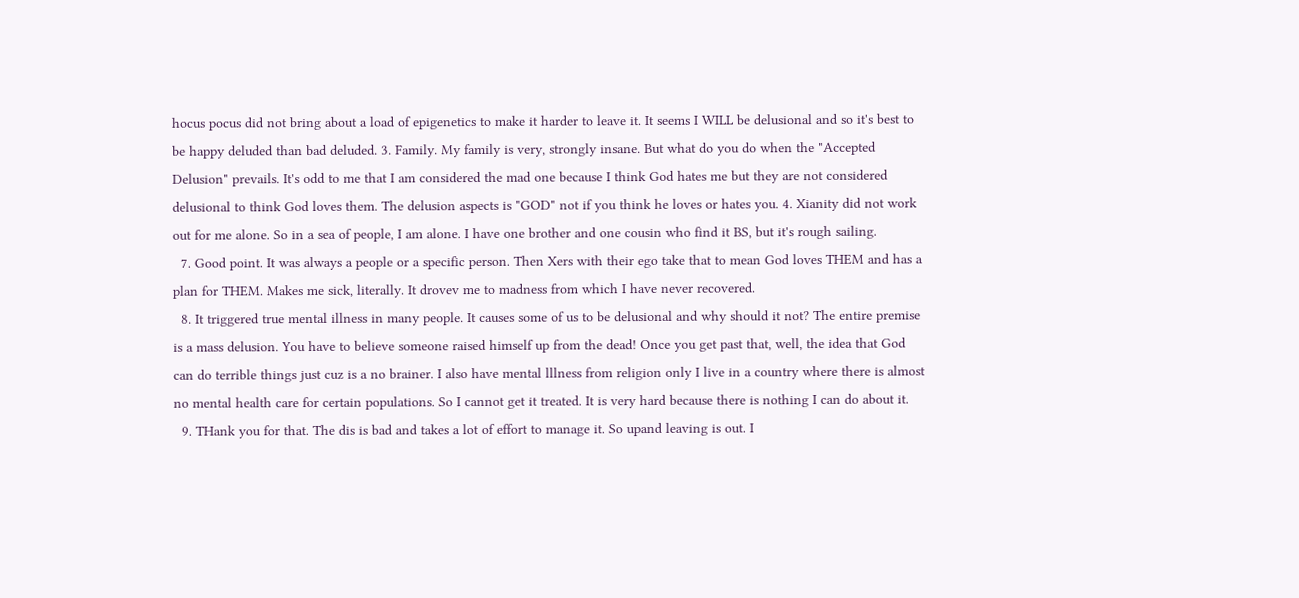hocus pocus did not bring about a load of epigenetics to make it harder to leave it. It seems I WILL be delusional and so it's best to be happy deluded than bad deluded. 3. Family. My family is very, strongly insane. But what do you do when the "Accepted Delusion" prevails. It's odd to me that I am considered the mad one because I think God hates me but they are not considered delusional to think God loves them. The delusion aspects is "GOD" not if you think he loves or hates you. 4. Xianity did not work out for me alone. So in a sea of people, I am alone. I have one brother and one cousin who find it BS, but it's rough sailing.
  7. Good point. It was always a people or a specific person. Then Xers with their ego take that to mean God loves THEM and has a plan for THEM. Makes me sick, literally. It drovev me to madness from which I have never recovered.
  8. It triggered true mental illness in many people. It causes some of us to be delusional and why should it not? The entire premise is a mass delusion. You have to believe someone raised himself up from the dead! Once you get past that, well, the idea that God can do terrible things just cuz is a no brainer. I also have mental lllness from religion only I live in a country where there is almost no mental health care for certain populations. So I cannot get it treated. It is very hard because there is nothing I can do about it.
  9. THank you for that. The dis is bad and takes a lot of effort to manage it. So upand leaving is out. I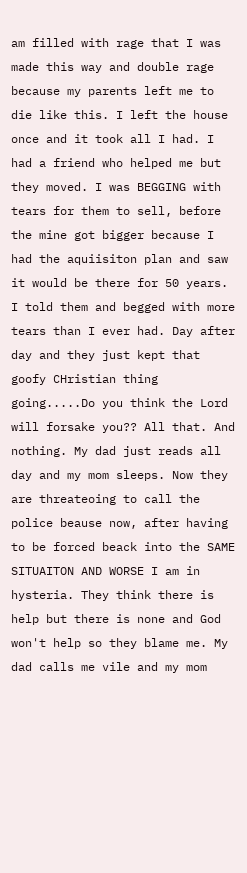am filled with rage that I was made this way and double rage because my parents left me to die like this. I left the house once and it took all I had. I had a friend who helped me but they moved. I was BEGGING with tears for them to sell, before the mine got bigger because I had the aquiisiton plan and saw it would be there for 50 years. I told them and begged with more tears than I ever had. Day after day and they just kept that goofy CHristian thing going.....Do you think the Lord will forsake you?? All that. And nothing. My dad just reads all day and my mom sleeps. Now they are threateoing to call the police beause now, after having to be forced beack into the SAME SITUAITON AND WORSE I am in hysteria. They think there is help but there is none and God won't help so they blame me. My dad calls me vile and my mom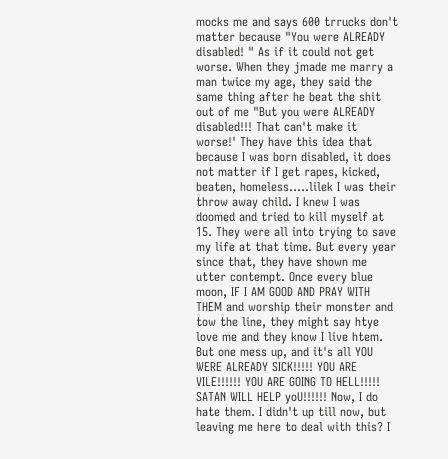mocks me and says 600 trrucks don't matter because "You were ALREADY disabled! " As if it could not get worse. When they jmade me marry a man twice my age, they said the same thing after he beat the shit out of me "But you were ALREADY disabled!!! That can't make it worse!' They have this idea that because I was born disabled, it does not matter if I get rapes, kicked, beaten, homeless.....lilek I was their throw away child. I knew I was doomed and tried to kill myself at 15. They were all into trying to save my life at that time. But every year since that, they have shown me utter contempt. Once every blue moon, IF I AM GOOD AND PRAY WITH THEM and worship their monster and tow the line, they might say htye love me and they know I live htem. But one mess up, and it's all YOU WERE ALREADY SICK!!!!! YOU ARE VILE!!!!!! YOU ARE GOING TO HELL!!!!! SATAN WILL HELP yoU!!!!!! Now, I do hate them. I didn't up till now, but leaving me here to deal with this? I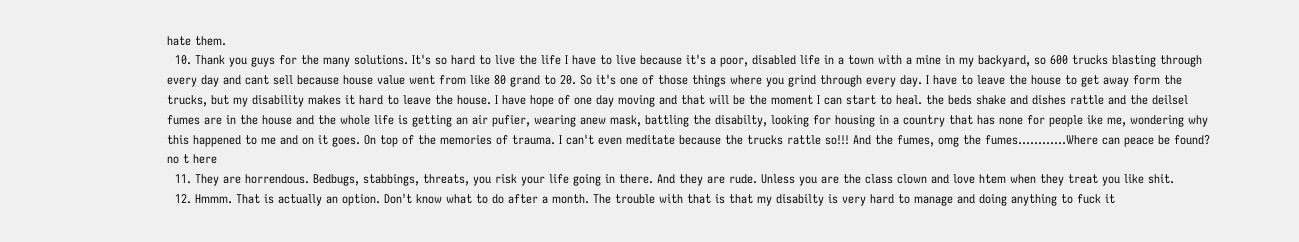hate them.
  10. Thank you guys for the many solutions. It's so hard to live the life I have to live because it's a poor, disabled life in a town with a mine in my backyard, so 600 trucks blasting through every day and cant sell because house value went from like 80 grand to 20. So it's one of those things where you grind through every day. I have to leave the house to get away form the trucks, but my disability makes it hard to leave the house. I have hope of one day moving and that will be the moment I can start to heal. the beds shake and dishes rattle and the deilsel fumes are in the house and the whole life is getting an air pufier, wearing anew mask, battling the disabilty, looking for housing in a country that has none for people ike me, wondering why this happened to me and on it goes. On top of the memories of trauma. I can't even meditate because the trucks rattle so!!! And the fumes, omg the fumes............Where can peace be found? no t here
  11. They are horrendous. Bedbugs, stabbings, threats, you risk your life going in there. And they are rude. Unless you are the class clown and love htem when they treat you like shit.
  12. Hmmm. That is actually an option. Don't know what to do after a month. The trouble with that is that my disabilty is very hard to manage and doing anything to fuck it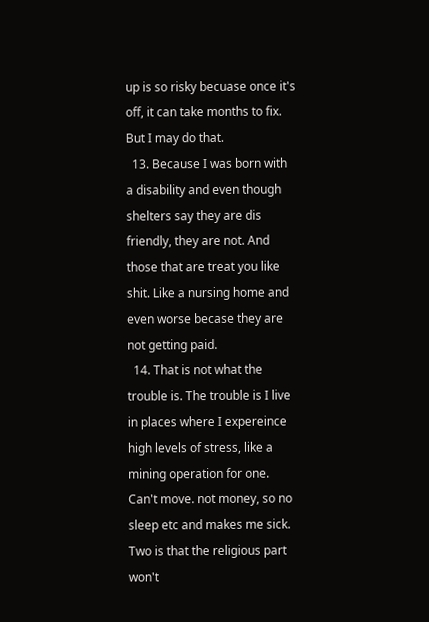up is so risky becuase once it's off, it can take months to fix. But I may do that.
  13. Because I was born with a disability and even though shelters say they are dis friendly, they are not. And those that are treat you like shit. Like a nursing home and even worse becase they are not getting paid.
  14. That is not what the trouble is. The trouble is I live in places where I expereince high levels of stress, like a mining operation for one. Can't move. not money, so no sleep etc and makes me sick. Two is that the religious part won't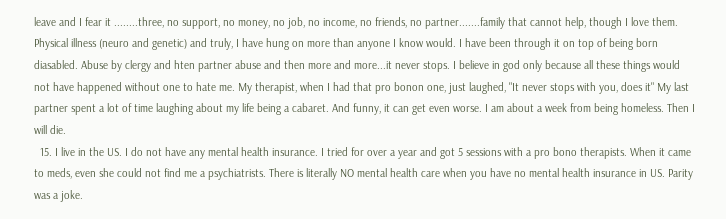leave and I fear it ........three, no support, no money, no job, no income, no friends, no partner.......family that cannot help, though I love them. Physical illness (neuro and genetic) and truly, I have hung on more than anyone I know would. I have been through it on top of being born diasabled. Abuse by clergy and hten partner abuse and then more and more...it never stops. I believe in god only because all these things would not have happened without one to hate me. My therapist, when I had that pro bonon one, just laughed, "It never stops with you, does it" My last partner spent a lot of time laughing about my life being a cabaret. And funny, it can get even worse. I am about a week from being homeless. Then I will die.
  15. I live in the US. I do not have any mental health insurance. I tried for over a year and got 5 sessions with a pro bono therapists. When it came to meds, even she could not find me a psychiatrists. There is literally NO mental health care when you have no mental health insurance in US. Parity was a joke.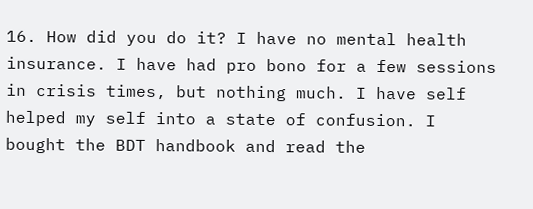16. How did you do it? I have no mental health insurance. I have had pro bono for a few sessions in crisis times, but nothing much. I have self helped my self into a state of confusion. I bought the BDT handbook and read the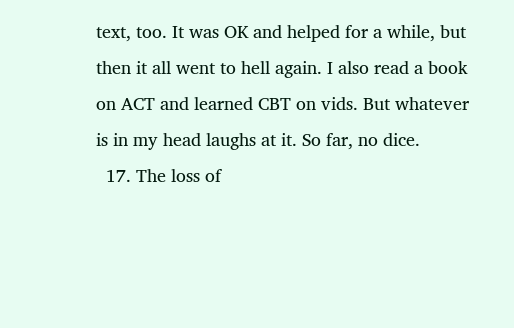text, too. It was OK and helped for a while, but then it all went to hell again. I also read a book on ACT and learned CBT on vids. But whatever is in my head laughs at it. So far, no dice.
  17. The loss of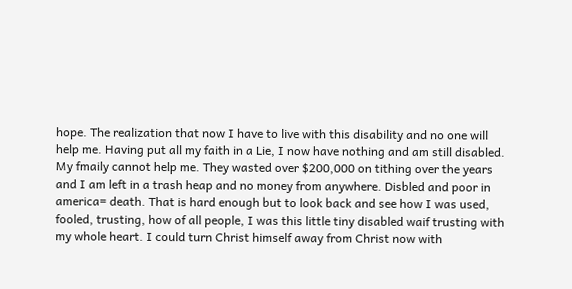hope. The realization that now I have to live with this disability and no one will help me. Having put all my faith in a Lie, I now have nothing and am still disabled. My fmaily cannot help me. They wasted over $200,000 on tithing over the years and I am left in a trash heap and no money from anywhere. Disbled and poor in america= death. That is hard enough but to look back and see how I was used, fooled, trusting, how of all people, I was this little tiny disabled waif trusting with my whole heart. I could turn Christ himself away from Christ now with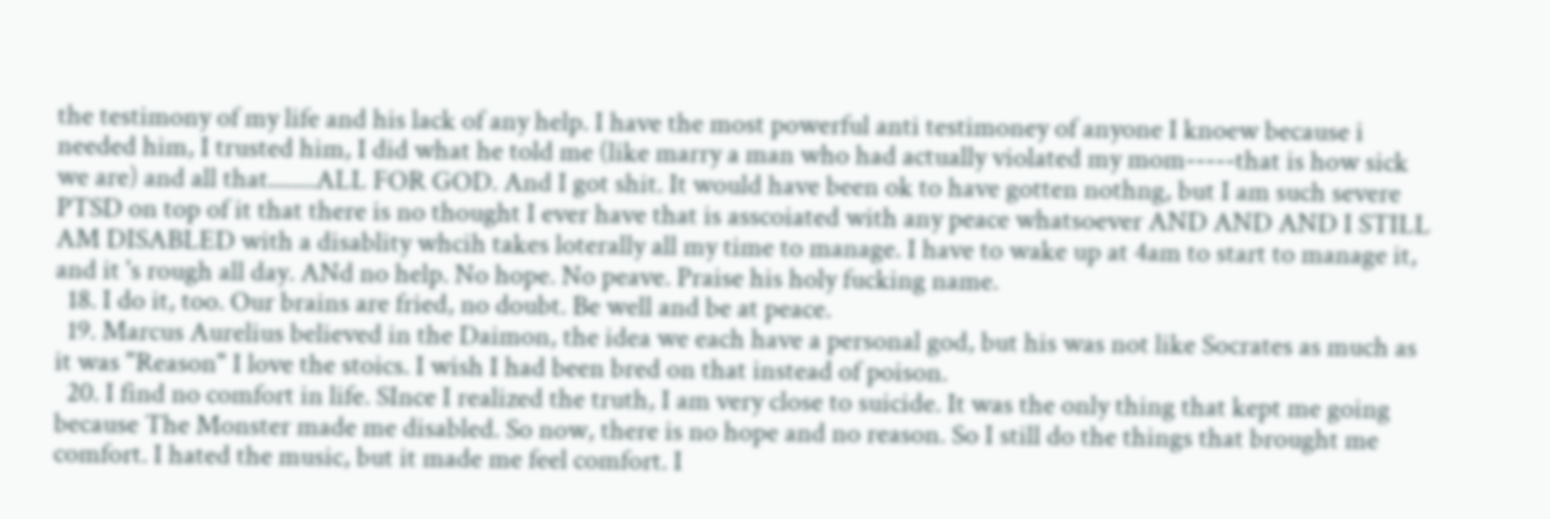the testimony of my life and his lack of any help. I have the most powerful anti testimoney of anyone I knoew because i needed him, I trusted him, I did what he told me (like marry a man who had actually violated my mom-----that is how sick we are) and all that........ALL FOR GOD. And I got shit. It would have been ok to have gotten nothng, but I am such severe PTSD on top of it that there is no thought I ever have that is asscoiated with any peace whatsoever AND AND AND I STILL AM DISABLED with a disablity whcih takes loterally all my time to manage. I have to wake up at 4am to start to manage it, and it 's rough all day. ANd no help. No hope. No peave. Praise his holy fucking name.
  18. I do it, too. Our brains are fried, no doubt. Be well and be at peace.
  19. Marcus Aurelius believed in the Daimon, the idea we each have a personal god, but his was not like Socrates as much as it was "Reason" I love the stoics. I wish I had been bred on that instead of poison.
  20. I find no comfort in life. SInce I realized the truth, I am very close to suicide. It was the only thing that kept me going because The Monster made me disabled. So now, there is no hope and no reason. So I still do the things that brought me comfort. I hated the music, but it made me feel comfort. I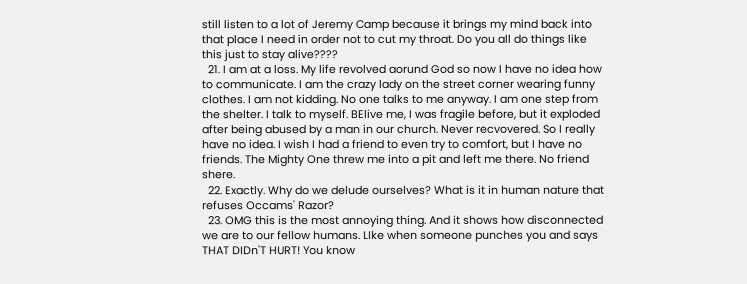still listen to a lot of Jeremy Camp because it brings my mind back into that place I need in order not to cut my throat. Do you all do things like this just to stay alive????
  21. I am at a loss. My life revolved aorund God so now I have no idea how to communicate. I am the crazy lady on the street corner wearing funny clothes. I am not kidding. No one talks to me anyway. I am one step from the shelter. I talk to myself. BElive me, I was fragile before, but it exploded after being abused by a man in our church. Never recvovered. So I really have no idea. I wish I had a friend to even try to comfort, but I have no friends. The Mighty One threw me into a pit and left me there. No friend shere.
  22. Exactly. Why do we delude ourselves? What is it in human nature that refuses Occams' Razor?
  23. OMG this is the most annoying thing. And it shows how disconnected we are to our fellow humans. LIke when someone punches you and says THAT DIDn'T HURT! You know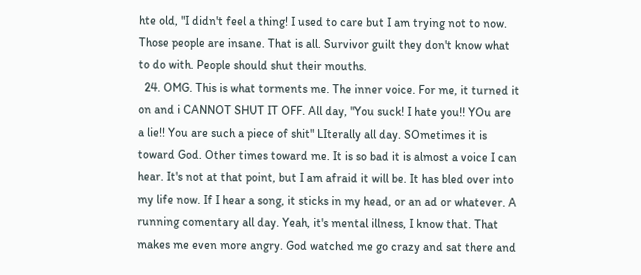hte old, "I didn't feel a thing! I used to care but I am trying not to now. Those people are insane. That is all. Survivor guilt they don't know what to do with. People should shut their mouths.
  24. OMG. This is what torments me. The inner voice. For me, it turned it on and i CANNOT SHUT IT OFF. All day, "You suck! I hate you!! YOu are a lie!! You are such a piece of shit" LIterally all day. SOmetimes it is toward God. Other times toward me. It is so bad it is almost a voice I can hear. It's not at that point, but I am afraid it will be. It has bled over into my life now. If I hear a song, it sticks in my head, or an ad or whatever. A running comentary all day. Yeah, it's mental illness, I know that. That makes me even more angry. God watched me go crazy and sat there and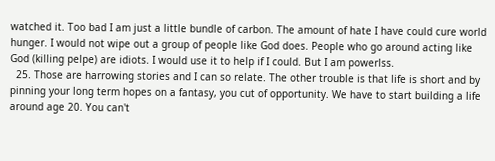watched it. Too bad I am just a little bundle of carbon. The amount of hate I have could cure world hunger. I would not wipe out a group of people like God does. People who go around acting like God (killing pelpe) are idiots. I would use it to help if I could. But I am powerlss.
  25. Those are harrowing stories and I can so relate. The other trouble is that life is short and by pinning your long term hopes on a fantasy, you cut of opportunity. We have to start building a life around age 20. You can't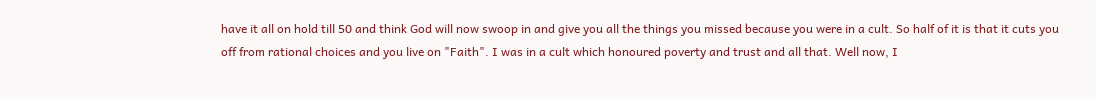have it all on hold till 50 and think God will now swoop in and give you all the things you missed because you were in a cult. So half of it is that it cuts you off from rational choices and you live on "Faith". I was in a cult which honoured poverty and trust and all that. Well now, I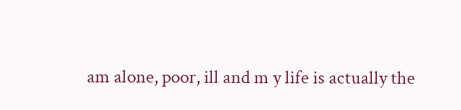am alone, poor, ill and m y life is actually the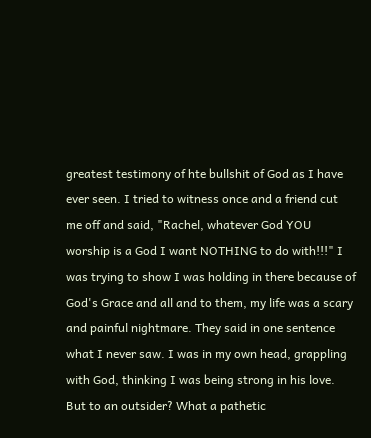greatest testimony of hte bullshit of God as I have ever seen. I tried to witness once and a friend cut me off and said, "Rachel, whatever God YOU worship is a God I want NOTHING to do with!!!" I was trying to show I was holding in there because of God's Grace and all and to them, my life was a scary and painful nightmare. They said in one sentence what I never saw. I was in my own head, grappling with God, thinking I was being strong in his love. But to an outsider? What a pathetic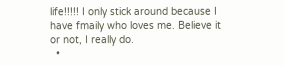life!!!!! I only stick around because I have fmaily who loves me. Believe it or not, I really do.
  •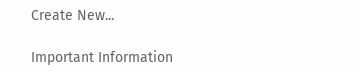Create New...

Important Information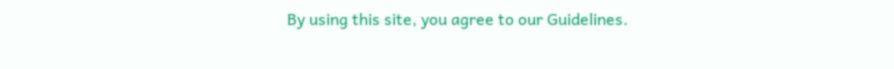By using this site, you agree to our Guidelines.